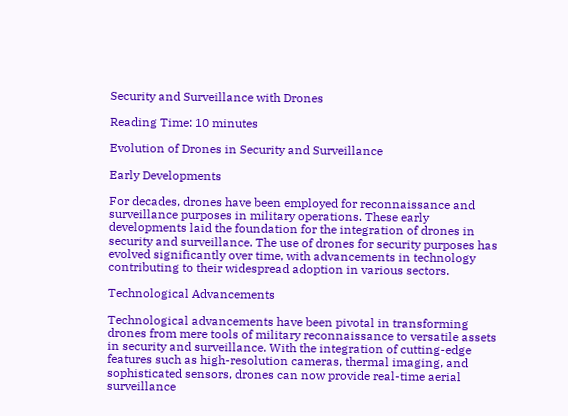Security and Surveillance with Drones

Reading Time: 10 minutes

Evolution of Drones in Security and Surveillance

Early Developments

For decades, drones have been employed for reconnaissance and surveillance purposes in military operations. These early developments laid the foundation for the integration of drones in security and surveillance. The use of drones for security purposes has evolved significantly over time, with advancements in technology contributing to their widespread adoption in various sectors.

Technological Advancements

Technological advancements have been pivotal in transforming drones from mere tools of military reconnaissance to versatile assets in security and surveillance. With the integration of cutting-edge features such as high-resolution cameras, thermal imaging, and sophisticated sensors, drones can now provide real-time aerial surveillance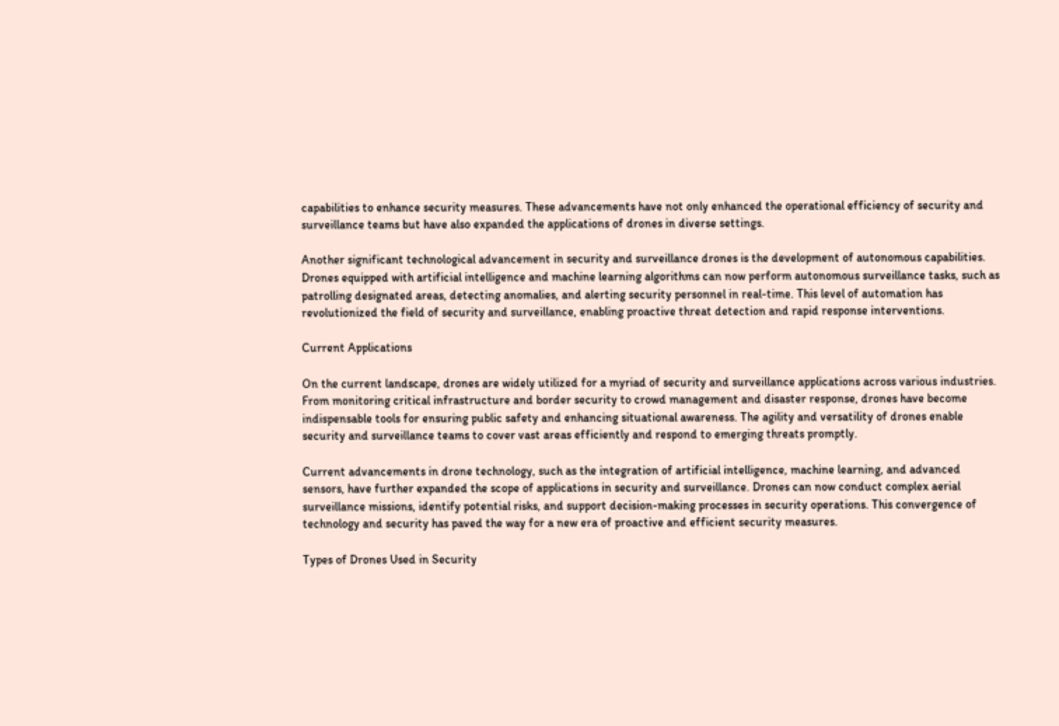capabilities to enhance security measures. These advancements have not only enhanced the operational efficiency of security and surveillance teams but have also expanded the applications of drones in diverse settings.

Another significant technological advancement in security and surveillance drones is the development of autonomous capabilities. Drones equipped with artificial intelligence and machine learning algorithms can now perform autonomous surveillance tasks, such as patrolling designated areas, detecting anomalies, and alerting security personnel in real-time. This level of automation has revolutionized the field of security and surveillance, enabling proactive threat detection and rapid response interventions.

Current Applications

On the current landscape, drones are widely utilized for a myriad of security and surveillance applications across various industries. From monitoring critical infrastructure and border security to crowd management and disaster response, drones have become indispensable tools for ensuring public safety and enhancing situational awareness. The agility and versatility of drones enable security and surveillance teams to cover vast areas efficiently and respond to emerging threats promptly.

Current advancements in drone technology, such as the integration of artificial intelligence, machine learning, and advanced sensors, have further expanded the scope of applications in security and surveillance. Drones can now conduct complex aerial surveillance missions, identify potential risks, and support decision-making processes in security operations. This convergence of technology and security has paved the way for a new era of proactive and efficient security measures.

Types of Drones Used in Security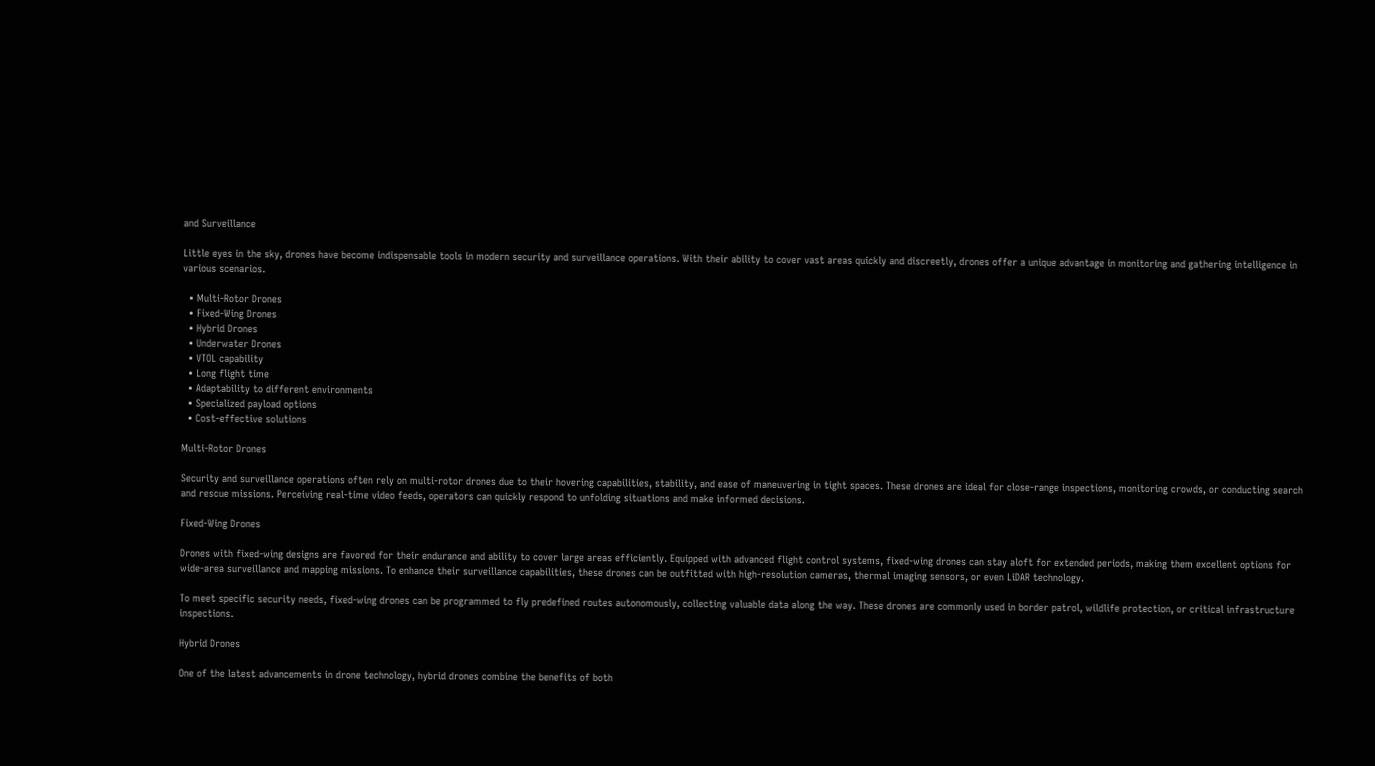and Surveillance

Little eyes in the sky, drones have become indispensable tools in modern security and surveillance operations. With their ability to cover vast areas quickly and discreetly, drones offer a unique advantage in monitoring and gathering intelligence in various scenarios.

  • Multi-Rotor Drones
  • Fixed-Wing Drones
  • Hybrid Drones
  • Underwater Drones
  • VTOL capability
  • Long flight time
  • Adaptability to different environments
  • Specialized payload options
  • Cost-effective solutions

Multi-Rotor Drones

Security and surveillance operations often rely on multi-rotor drones due to their hovering capabilities, stability, and ease of maneuvering in tight spaces. These drones are ideal for close-range inspections, monitoring crowds, or conducting search and rescue missions. Perceiving real-time video feeds, operators can quickly respond to unfolding situations and make informed decisions.

Fixed-Wing Drones

Drones with fixed-wing designs are favored for their endurance and ability to cover large areas efficiently. Equipped with advanced flight control systems, fixed-wing drones can stay aloft for extended periods, making them excellent options for wide-area surveillance and mapping missions. To enhance their surveillance capabilities, these drones can be outfitted with high-resolution cameras, thermal imaging sensors, or even LiDAR technology.

To meet specific security needs, fixed-wing drones can be programmed to fly predefined routes autonomously, collecting valuable data along the way. These drones are commonly used in border patrol, wildlife protection, or critical infrastructure inspections.

Hybrid Drones

One of the latest advancements in drone technology, hybrid drones combine the benefits of both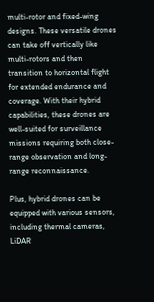multi-rotor and fixed-wing designs. These versatile drones can take off vertically like multi-rotors and then transition to horizontal flight for extended endurance and coverage. With their hybrid capabilities, these drones are well-suited for surveillance missions requiring both close-range observation and long-range reconnaissance.

Plus, hybrid drones can be equipped with various sensors, including thermal cameras, LiDAR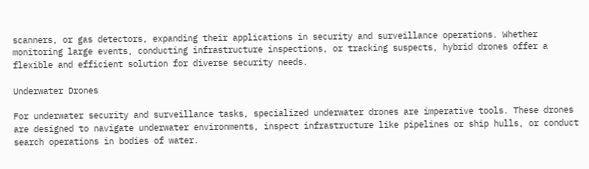scanners, or gas detectors, expanding their applications in security and surveillance operations. Whether monitoring large events, conducting infrastructure inspections, or tracking suspects, hybrid drones offer a flexible and efficient solution for diverse security needs.

Underwater Drones

For underwater security and surveillance tasks, specialized underwater drones are imperative tools. These drones are designed to navigate underwater environments, inspect infrastructure like pipelines or ship hulls, or conduct search operations in bodies of water.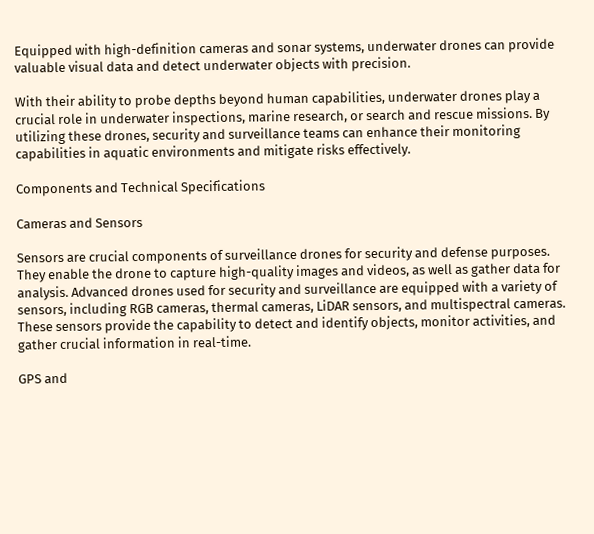Equipped with high-definition cameras and sonar systems, underwater drones can provide valuable visual data and detect underwater objects with precision.

With their ability to probe depths beyond human capabilities, underwater drones play a crucial role in underwater inspections, marine research, or search and rescue missions. By utilizing these drones, security and surveillance teams can enhance their monitoring capabilities in aquatic environments and mitigate risks effectively.

Components and Technical Specifications

Cameras and Sensors

Sensors are crucial components of surveillance drones for security and defense purposes. They enable the drone to capture high-quality images and videos, as well as gather data for analysis. Advanced drones used for security and surveillance are equipped with a variety of sensors, including RGB cameras, thermal cameras, LiDAR sensors, and multispectral cameras. These sensors provide the capability to detect and identify objects, monitor activities, and gather crucial information in real-time.

GPS and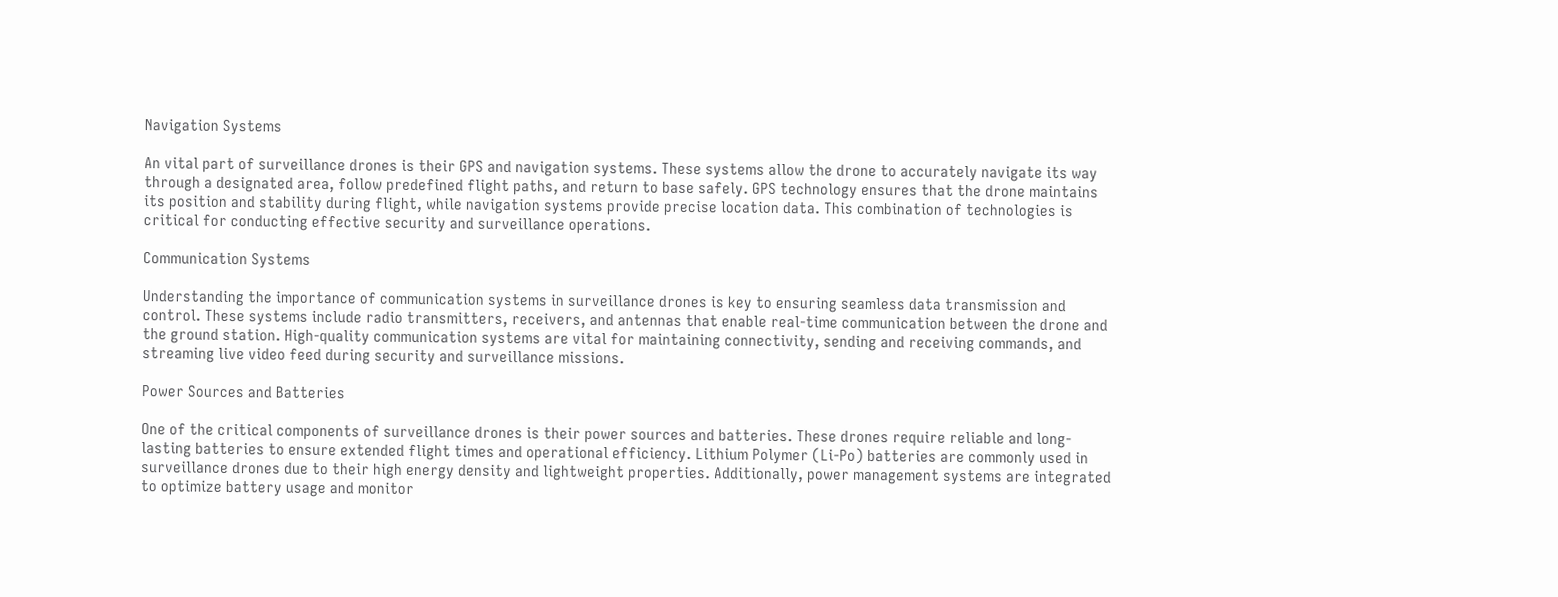Navigation Systems

An vital part of surveillance drones is their GPS and navigation systems. These systems allow the drone to accurately navigate its way through a designated area, follow predefined flight paths, and return to base safely. GPS technology ensures that the drone maintains its position and stability during flight, while navigation systems provide precise location data. This combination of technologies is critical for conducting effective security and surveillance operations.

Communication Systems

Understanding the importance of communication systems in surveillance drones is key to ensuring seamless data transmission and control. These systems include radio transmitters, receivers, and antennas that enable real-time communication between the drone and the ground station. High-quality communication systems are vital for maintaining connectivity, sending and receiving commands, and streaming live video feed during security and surveillance missions.

Power Sources and Batteries

One of the critical components of surveillance drones is their power sources and batteries. These drones require reliable and long-lasting batteries to ensure extended flight times and operational efficiency. Lithium Polymer (Li-Po) batteries are commonly used in surveillance drones due to their high energy density and lightweight properties. Additionally, power management systems are integrated to optimize battery usage and monitor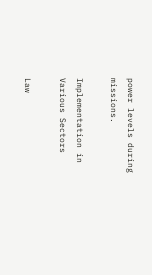power levels during missions.

Implementation in Various Sectors

Law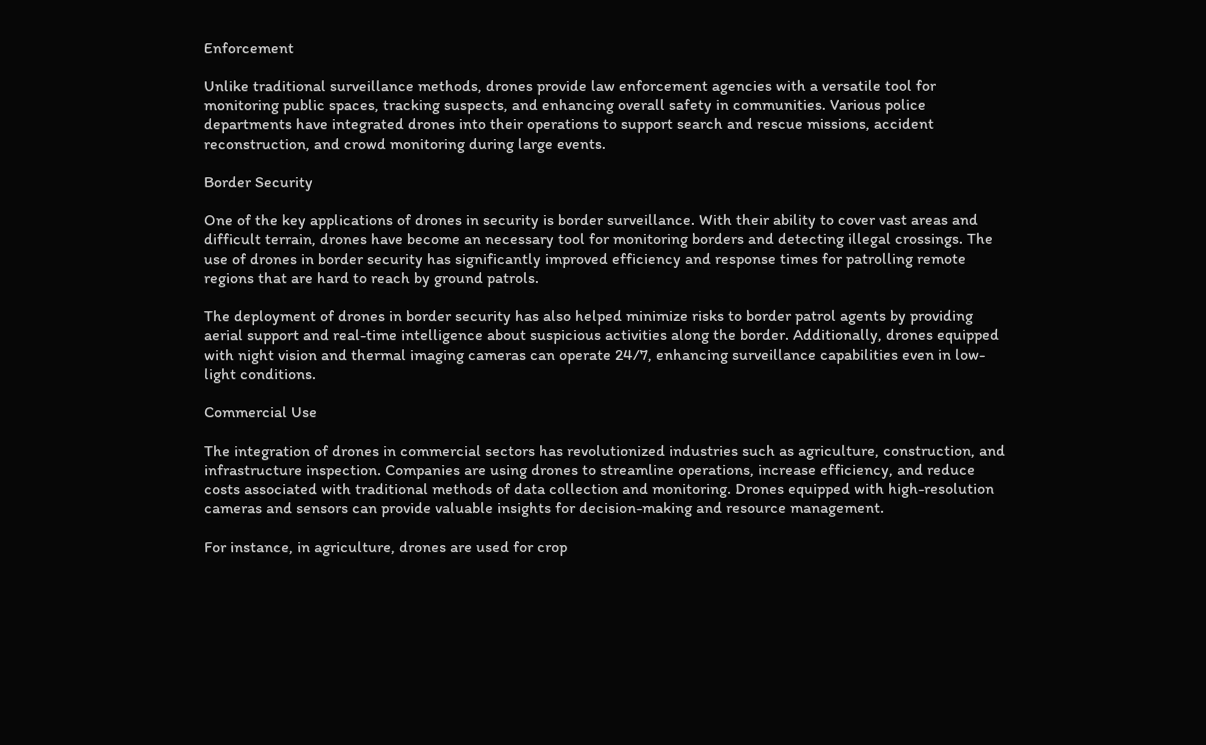Enforcement

Unlike traditional surveillance methods, drones provide law enforcement agencies with a versatile tool for monitoring public spaces, tracking suspects, and enhancing overall safety in communities. Various police departments have integrated drones into their operations to support search and rescue missions, accident reconstruction, and crowd monitoring during large events.

Border Security

One of the key applications of drones in security is border surveillance. With their ability to cover vast areas and difficult terrain, drones have become an necessary tool for monitoring borders and detecting illegal crossings. The use of drones in border security has significantly improved efficiency and response times for patrolling remote regions that are hard to reach by ground patrols.

The deployment of drones in border security has also helped minimize risks to border patrol agents by providing aerial support and real-time intelligence about suspicious activities along the border. Additionally, drones equipped with night vision and thermal imaging cameras can operate 24/7, enhancing surveillance capabilities even in low-light conditions.

Commercial Use

The integration of drones in commercial sectors has revolutionized industries such as agriculture, construction, and infrastructure inspection. Companies are using drones to streamline operations, increase efficiency, and reduce costs associated with traditional methods of data collection and monitoring. Drones equipped with high-resolution cameras and sensors can provide valuable insights for decision-making and resource management.

For instance, in agriculture, drones are used for crop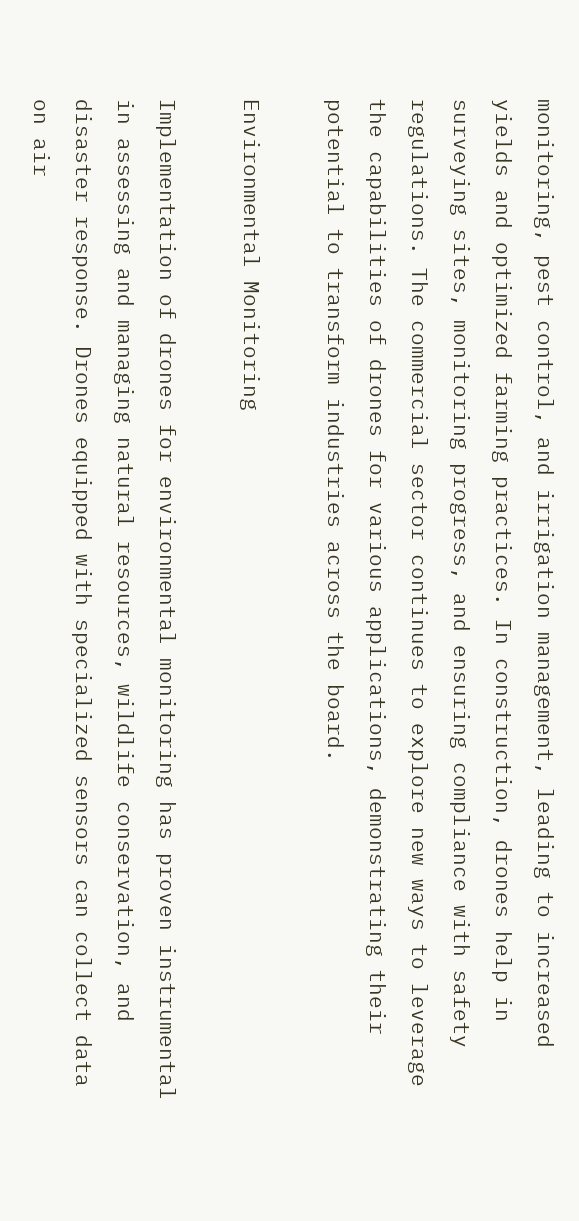monitoring, pest control, and irrigation management, leading to increased yields and optimized farming practices. In construction, drones help in surveying sites, monitoring progress, and ensuring compliance with safety regulations. The commercial sector continues to explore new ways to leverage the capabilities of drones for various applications, demonstrating their potential to transform industries across the board.

Environmental Monitoring

Implementation of drones for environmental monitoring has proven instrumental in assessing and managing natural resources, wildlife conservation, and disaster response. Drones equipped with specialized sensors can collect data on air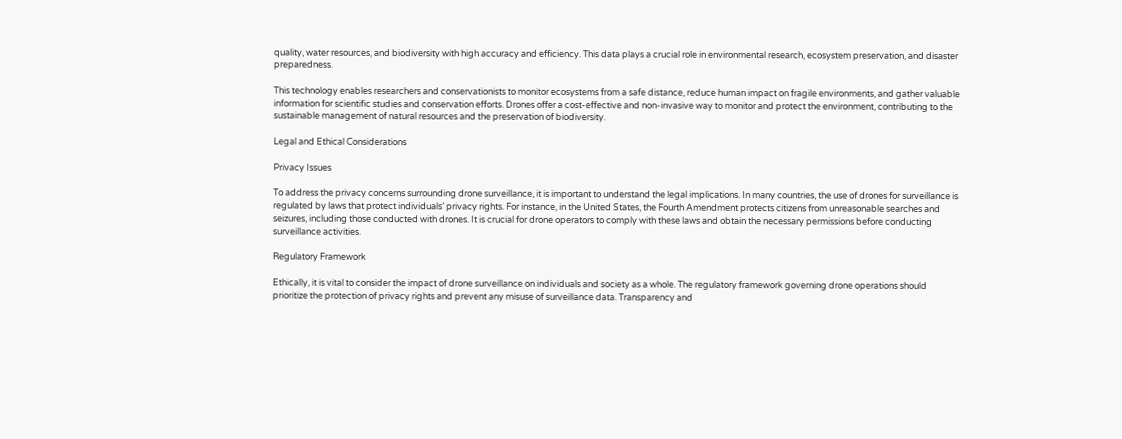quality, water resources, and biodiversity with high accuracy and efficiency. This data plays a crucial role in environmental research, ecosystem preservation, and disaster preparedness.

This technology enables researchers and conservationists to monitor ecosystems from a safe distance, reduce human impact on fragile environments, and gather valuable information for scientific studies and conservation efforts. Drones offer a cost-effective and non-invasive way to monitor and protect the environment, contributing to the sustainable management of natural resources and the preservation of biodiversity.

Legal and Ethical Considerations

Privacy Issues

To address the privacy concerns surrounding drone surveillance, it is important to understand the legal implications. In many countries, the use of drones for surveillance is regulated by laws that protect individuals’ privacy rights. For instance, in the United States, the Fourth Amendment protects citizens from unreasonable searches and seizures, including those conducted with drones. It is crucial for drone operators to comply with these laws and obtain the necessary permissions before conducting surveillance activities.

Regulatory Framework

Ethically, it is vital to consider the impact of drone surveillance on individuals and society as a whole. The regulatory framework governing drone operations should prioritize the protection of privacy rights and prevent any misuse of surveillance data. Transparency and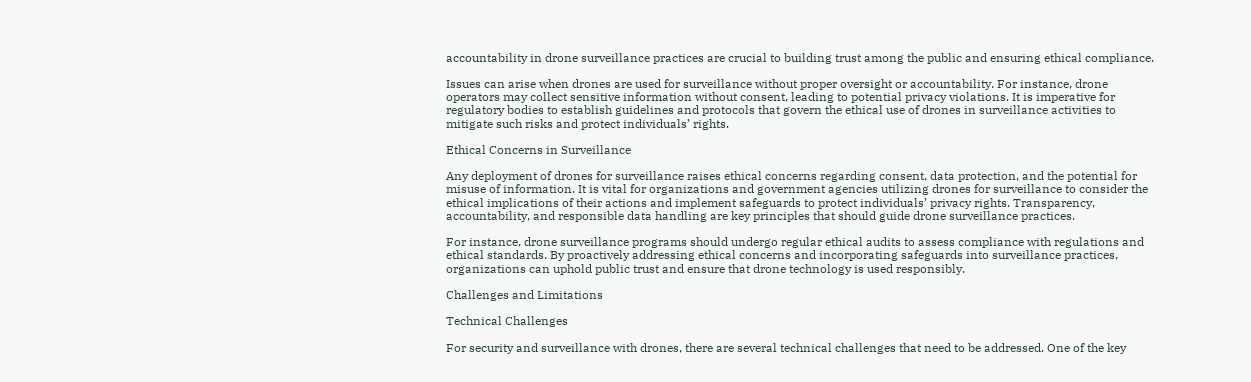accountability in drone surveillance practices are crucial to building trust among the public and ensuring ethical compliance.

Issues can arise when drones are used for surveillance without proper oversight or accountability. For instance, drone operators may collect sensitive information without consent, leading to potential privacy violations. It is imperative for regulatory bodies to establish guidelines and protocols that govern the ethical use of drones in surveillance activities to mitigate such risks and protect individuals’ rights.

Ethical Concerns in Surveillance

Any deployment of drones for surveillance raises ethical concerns regarding consent, data protection, and the potential for misuse of information. It is vital for organizations and government agencies utilizing drones for surveillance to consider the ethical implications of their actions and implement safeguards to protect individuals’ privacy rights. Transparency, accountability, and responsible data handling are key principles that should guide drone surveillance practices.

For instance, drone surveillance programs should undergo regular ethical audits to assess compliance with regulations and ethical standards. By proactively addressing ethical concerns and incorporating safeguards into surveillance practices, organizations can uphold public trust and ensure that drone technology is used responsibly.

Challenges and Limitations

Technical Challenges

For security and surveillance with drones, there are several technical challenges that need to be addressed. One of the key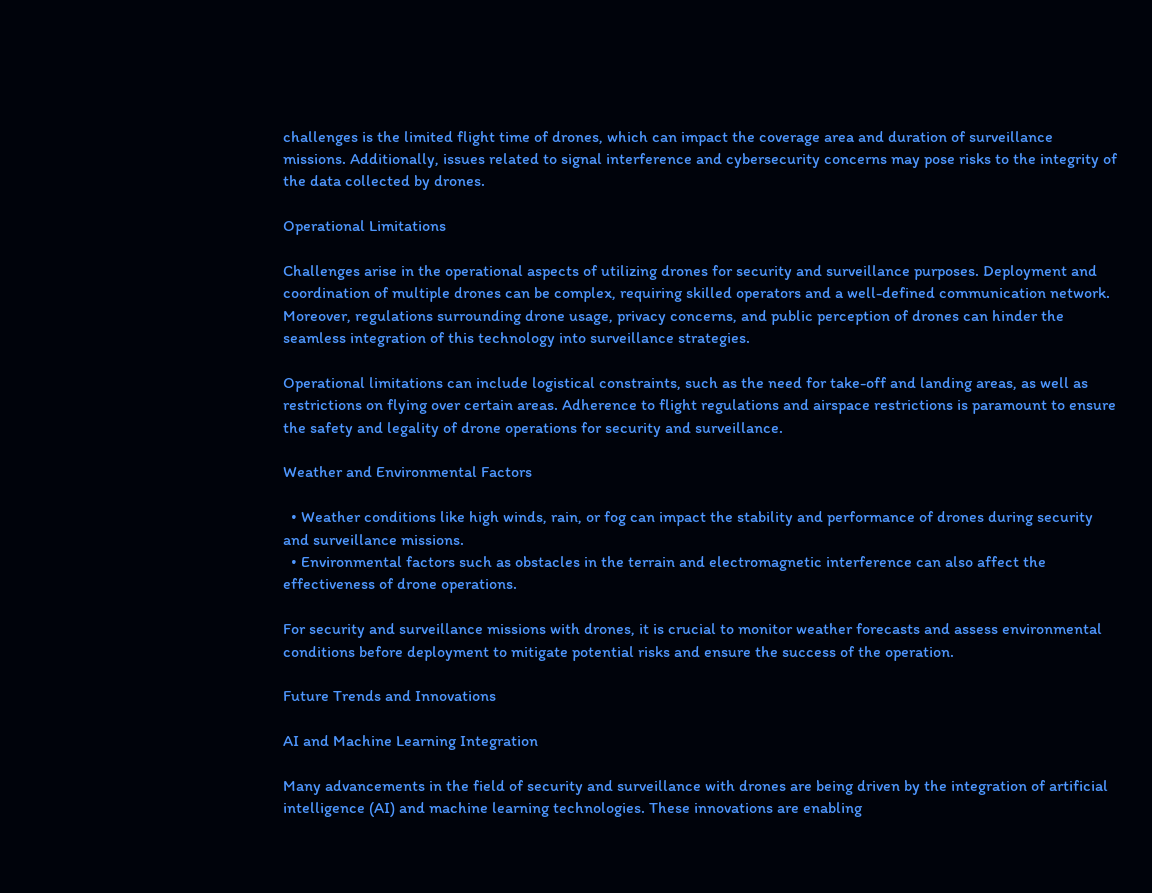challenges is the limited flight time of drones, which can impact the coverage area and duration of surveillance missions. Additionally, issues related to signal interference and cybersecurity concerns may pose risks to the integrity of the data collected by drones.

Operational Limitations

Challenges arise in the operational aspects of utilizing drones for security and surveillance purposes. Deployment and coordination of multiple drones can be complex, requiring skilled operators and a well-defined communication network. Moreover, regulations surrounding drone usage, privacy concerns, and public perception of drones can hinder the seamless integration of this technology into surveillance strategies.

Operational limitations can include logistical constraints, such as the need for take-off and landing areas, as well as restrictions on flying over certain areas. Adherence to flight regulations and airspace restrictions is paramount to ensure the safety and legality of drone operations for security and surveillance.

Weather and Environmental Factors

  • Weather conditions like high winds, rain, or fog can impact the stability and performance of drones during security and surveillance missions.
  • Environmental factors such as obstacles in the terrain and electromagnetic interference can also affect the effectiveness of drone operations.

For security and surveillance missions with drones, it is crucial to monitor weather forecasts and assess environmental conditions before deployment to mitigate potential risks and ensure the success of the operation.

Future Trends and Innovations

AI and Machine Learning Integration

Many advancements in the field of security and surveillance with drones are being driven by the integration of artificial intelligence (AI) and machine learning technologies. These innovations are enabling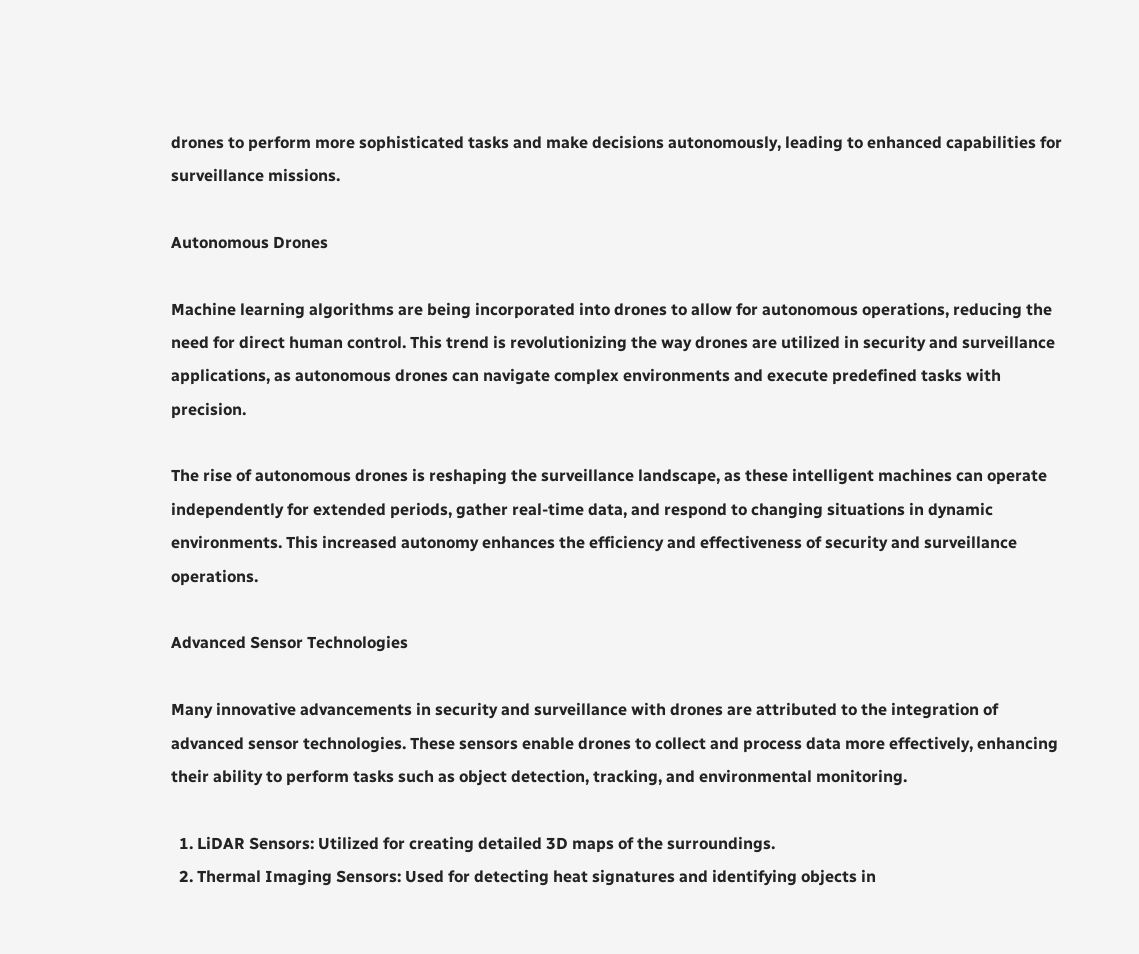drones to perform more sophisticated tasks and make decisions autonomously, leading to enhanced capabilities for surveillance missions.

Autonomous Drones

Machine learning algorithms are being incorporated into drones to allow for autonomous operations, reducing the need for direct human control. This trend is revolutionizing the way drones are utilized in security and surveillance applications, as autonomous drones can navigate complex environments and execute predefined tasks with precision.

The rise of autonomous drones is reshaping the surveillance landscape, as these intelligent machines can operate independently for extended periods, gather real-time data, and respond to changing situations in dynamic environments. This increased autonomy enhances the efficiency and effectiveness of security and surveillance operations.

Advanced Sensor Technologies

Many innovative advancements in security and surveillance with drones are attributed to the integration of advanced sensor technologies. These sensors enable drones to collect and process data more effectively, enhancing their ability to perform tasks such as object detection, tracking, and environmental monitoring.

  1. LiDAR Sensors: Utilized for creating detailed 3D maps of the surroundings.
  2. Thermal Imaging Sensors: Used for detecting heat signatures and identifying objects in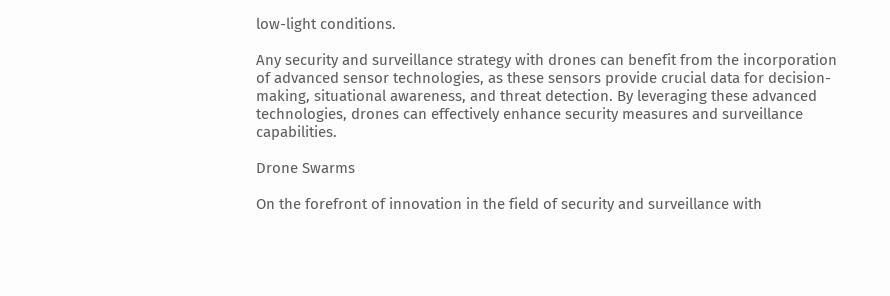low-light conditions.

Any security and surveillance strategy with drones can benefit from the incorporation of advanced sensor technologies, as these sensors provide crucial data for decision-making, situational awareness, and threat detection. By leveraging these advanced technologies, drones can effectively enhance security measures and surveillance capabilities.

Drone Swarms

On the forefront of innovation in the field of security and surveillance with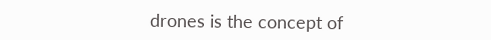drones is the concept of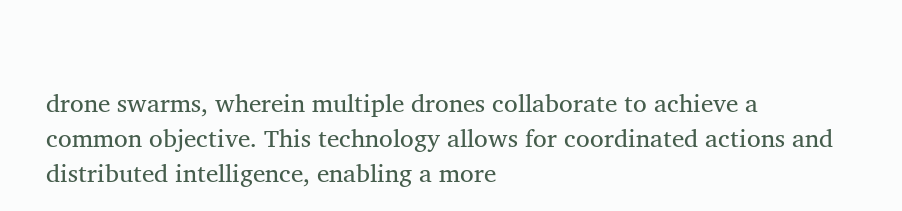drone swarms, wherein multiple drones collaborate to achieve a common objective. This technology allows for coordinated actions and distributed intelligence, enabling a more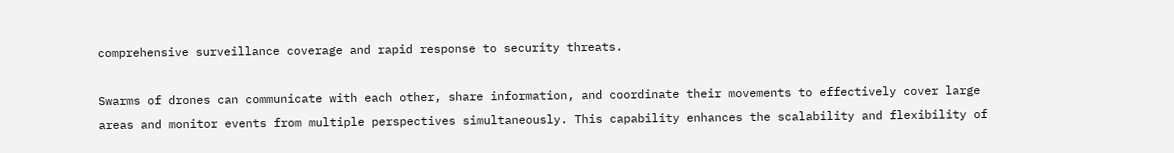comprehensive surveillance coverage and rapid response to security threats.

Swarms of drones can communicate with each other, share information, and coordinate their movements to effectively cover large areas and monitor events from multiple perspectives simultaneously. This capability enhances the scalability and flexibility of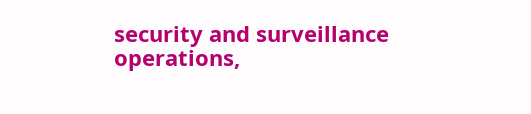security and surveillance operations,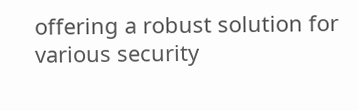offering a robust solution for various security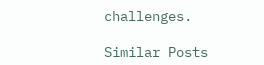challenges.

Similar Posts